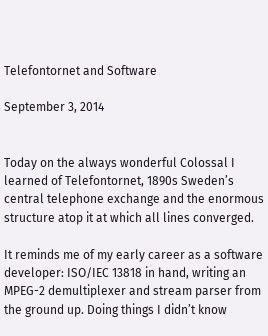Telefontornet and Software

September 3, 2014


Today on the always wonderful Colossal I learned of Telefontornet, 1890s Sweden’s central telephone exchange and the enormous structure atop it at which all lines converged.

It reminds me of my early career as a software developer: ISO/IEC 13818 in hand, writing an MPEG-2 demultiplexer and stream parser from the ground up. Doing things I didn’t know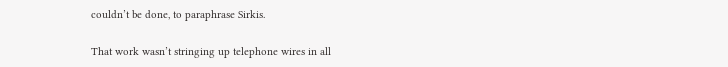couldn’t be done, to paraphrase Sirkis.

That work wasn’t stringing up telephone wires in all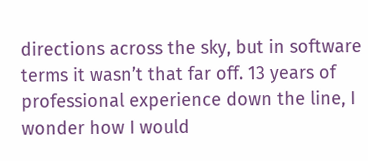directions across the sky, but in software terms it wasn’t that far off. 13 years of professional experience down the line, I wonder how I would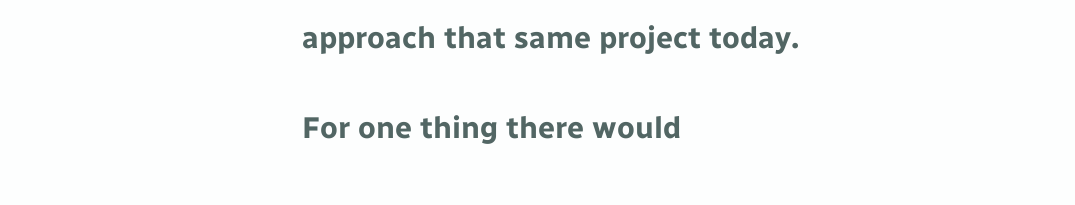approach that same project today.

For one thing there would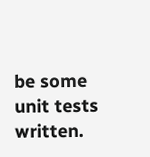be some unit tests written.